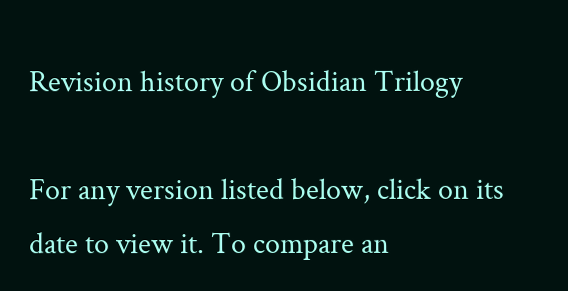Revision history of Obsidian Trilogy

For any version listed below, click on its date to view it. To compare an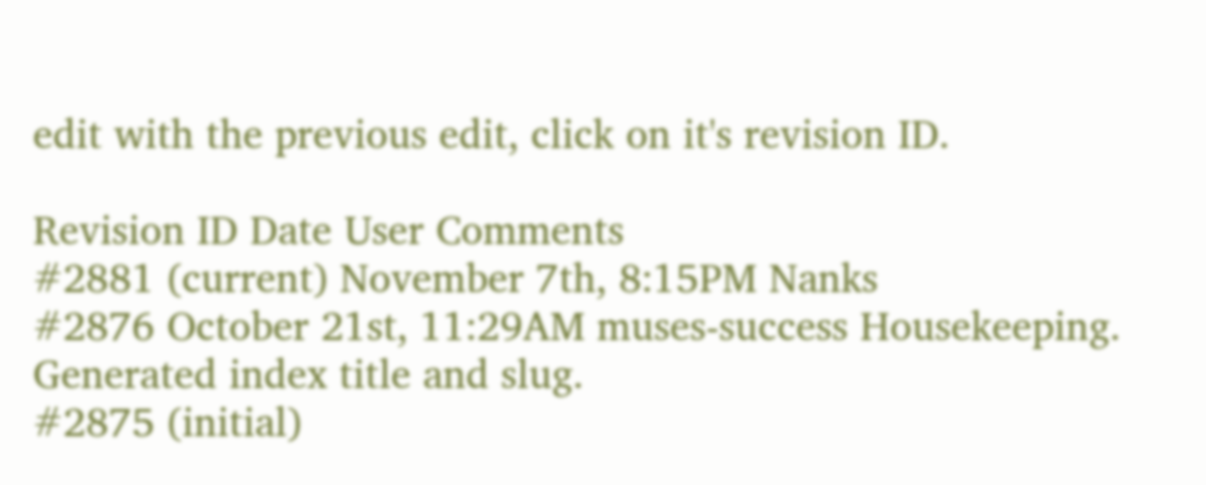edit with the previous edit, click on it's revision ID.

Revision ID Date User Comments
#2881 (current) November 7th, 8:15PM Nanks
#2876 October 21st, 11:29AM muses-success Housekeeping. Generated index title and slug.
#2875 (initial)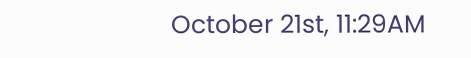October 21st, 11:29AM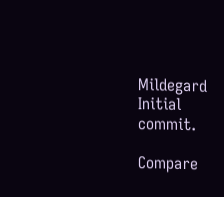Mildegard Initial commit.

Compare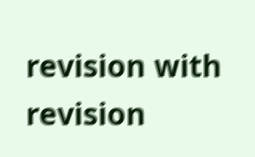revision with revision